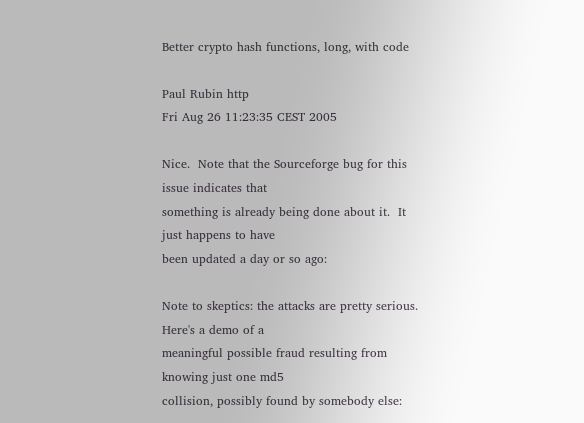Better crypto hash functions, long, with code

Paul Rubin http
Fri Aug 26 11:23:35 CEST 2005

Nice.  Note that the Sourceforge bug for this issue indicates that
something is already being done about it.  It just happens to have
been updated a day or so ago:

Note to skeptics: the attacks are pretty serious.  Here's a demo of a
meaningful possible fraud resulting from knowing just one md5
collision, possibly found by somebody else: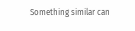Something similar can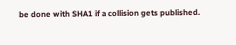be done with SHA1 if a collision gets published.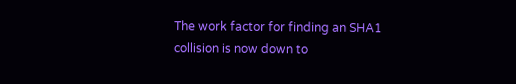The work factor for finding an SHA1 collision is now down to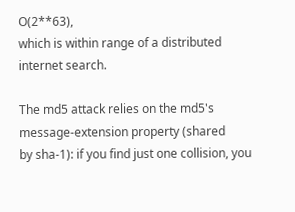O(2**63),
which is within range of a distributed internet search.

The md5 attack relies on the md5's message-extension property (shared
by sha-1): if you find just one collision, you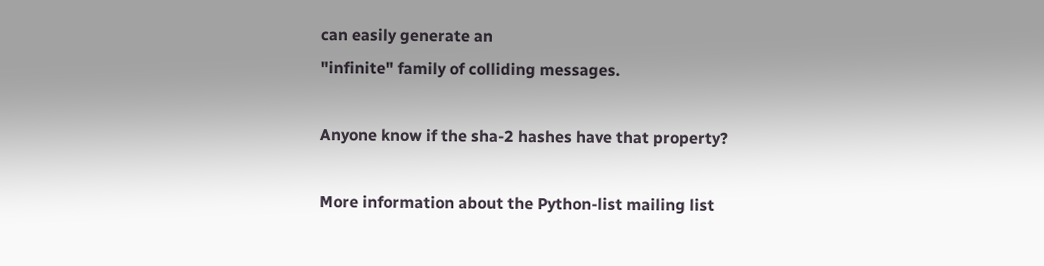can easily generate an
"infinite" family of colliding messages.

Anyone know if the sha-2 hashes have that property?

More information about the Python-list mailing list